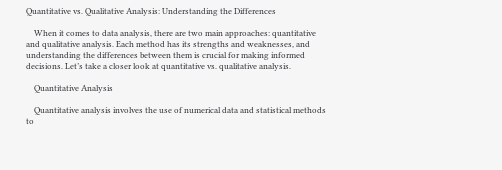Quantitative vs. Qualitative Analysis: Understanding the Differences

    When it comes to data analysis, there are two main approaches: quantitative and qualitative analysis. Each method has its strengths and weaknesses, and understanding the differences between them is crucial for making informed decisions. Let’s take a closer look at quantitative vs. qualitative analysis.

    Quantitative Analysis

    Quantitative analysis involves the use of numerical data and statistical methods to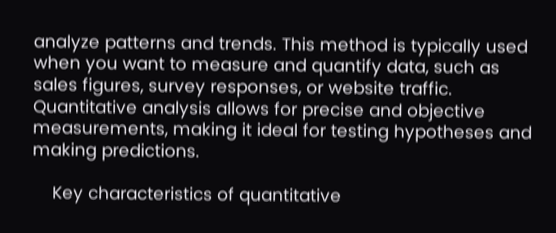analyze patterns and trends. This method is typically used when you want to measure and quantify data, such as sales figures, survey responses, or website traffic. Quantitative analysis allows for precise and objective measurements, making it ideal for testing hypotheses and making predictions.

    Key characteristics of quantitative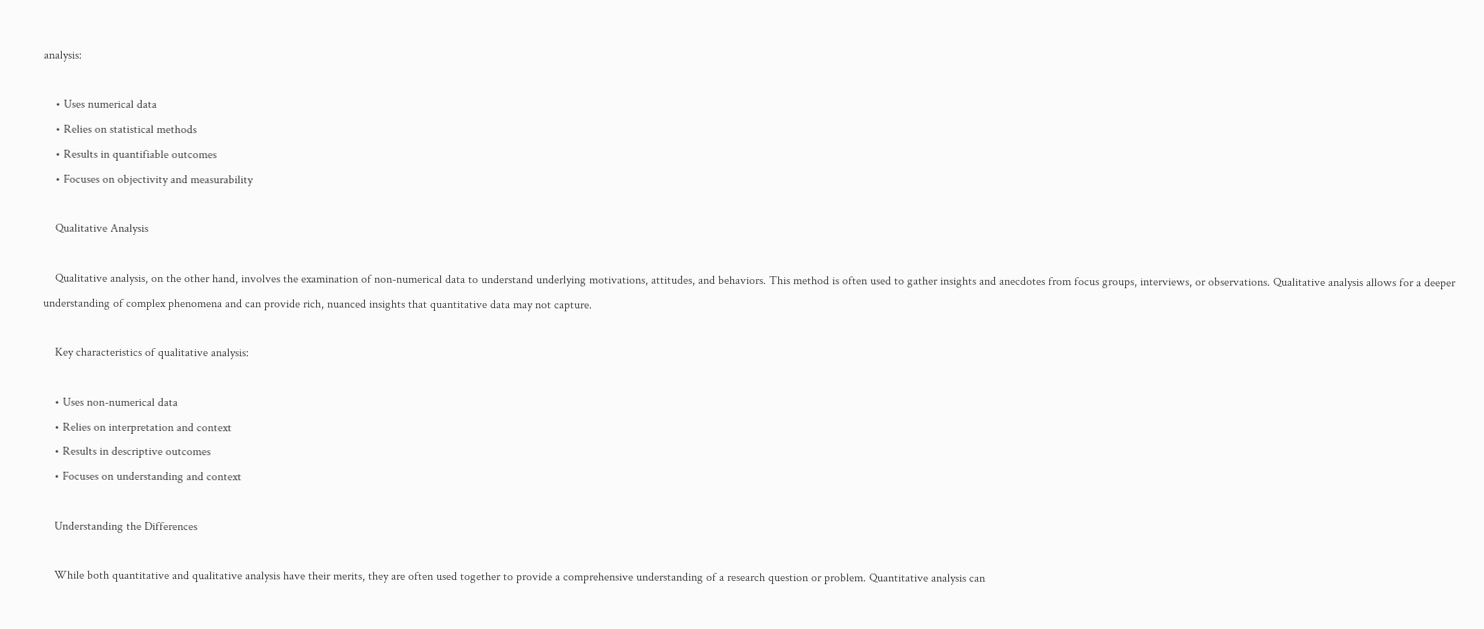analysis:

    • Uses numerical data
    • Relies on statistical methods
    • Results in quantifiable outcomes
    • Focuses on objectivity and measurability

    Qualitative Analysis

    Qualitative analysis, on the other hand, involves the examination of non-numerical data to understand underlying motivations, attitudes, and behaviors. This method is often used to gather insights and anecdotes from focus groups, interviews, or observations. Qualitative analysis allows for a deeper understanding of complex phenomena and can provide rich, nuanced insights that quantitative data may not capture.

    Key characteristics of qualitative analysis:

    • Uses non-numerical data
    • Relies on interpretation and context
    • Results in descriptive outcomes
    • Focuses on understanding and context

    Understanding the Differences

    While both quantitative and qualitative analysis have their merits, they are often used together to provide a comprehensive understanding of a research question or problem. Quantitative analysis can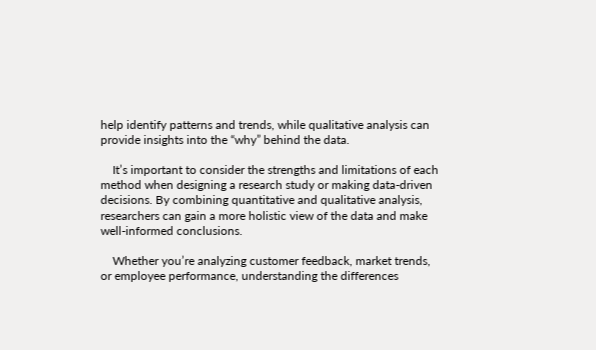help identify patterns and trends, while qualitative analysis can provide insights into the “why” behind the data.

    It’s important to consider the strengths and limitations of each method when designing a research study or making data-driven decisions. By combining quantitative and qualitative analysis, researchers can gain a more holistic view of the data and make well-informed conclusions.

    Whether you’re analyzing customer feedback, market trends, or employee performance, understanding the differences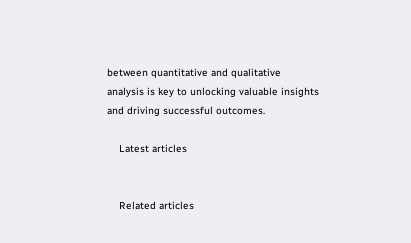between quantitative and qualitative analysis is key to unlocking valuable insights and driving successful outcomes.

    Latest articles


    Related articles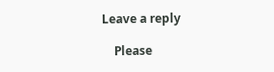Leave a reply

    Please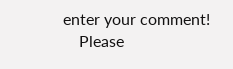enter your comment!
    Please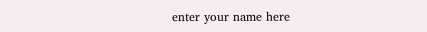enter your name here